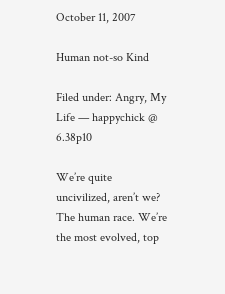October 11, 2007

Human not-so Kind

Filed under: Angry, My Life — happychick @ 6.38p10

We’re quite uncivilized, aren’t we? The human race. We’re the most evolved, top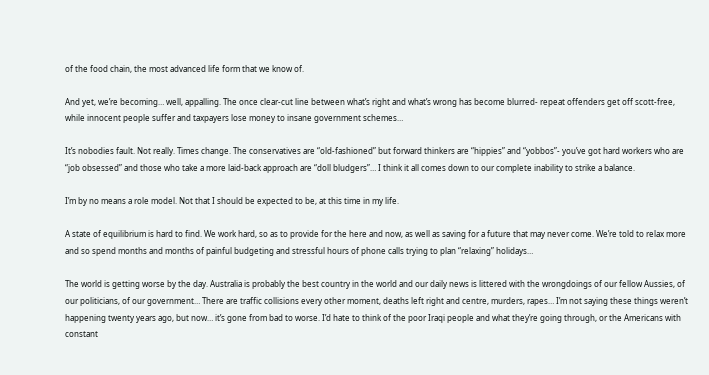of the food chain, the most advanced life form that we know of.

And yet, we’re becoming… well, appalling. The once clear-cut line between what’s right and what’s wrong has become blurred- repeat offenders get off scott-free, while innocent people suffer and taxpayers lose money to insane government schemes…

It’s nobodies fault. Not really. Times change. The conservatives are “old-fashioned” but forward thinkers are “hippies” and “yobbos”- you’ve got hard workers who are “job obsessed” and those who take a more laid-back approach are “doll bludgers”… I think it all comes down to our complete inability to strike a balance.

I’m by no means a role model. Not that I should be expected to be, at this time in my life.

A state of equilibrium is hard to find. We work hard, so as to provide for the here and now, as well as saving for a future that may never come. We’re told to relax more and so spend months and months of painful budgeting and stressful hours of phone calls trying to plan “relaxing” holidays…

The world is getting worse by the day. Australia is probably the best country in the world and our daily news is littered with the wrongdoings of our fellow Aussies, of our politicians, of our government… There are traffic collisions every other moment, deaths left right and centre, murders, rapes… I’m not saying these things weren’t happening twenty years ago, but now… it’s gone from bad to worse. I’d hate to think of the poor Iraqi people and what they’re going through, or the Americans with constant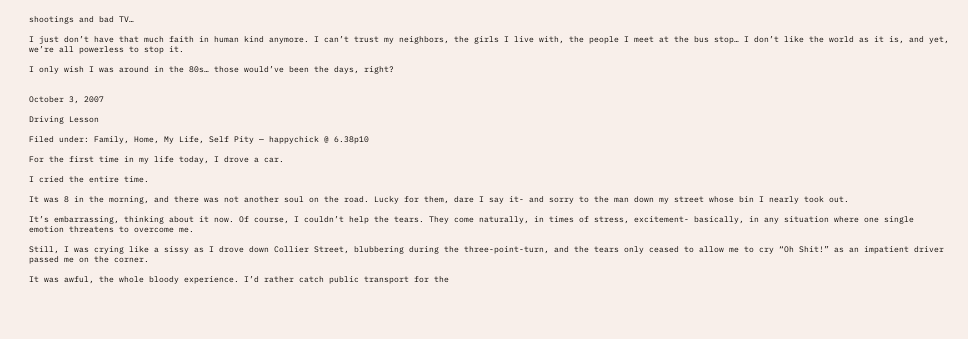shootings and bad TV…

I just don’t have that much faith in human kind anymore. I can’t trust my neighbors, the girls I live with, the people I meet at the bus stop… I don’t like the world as it is, and yet, we’re all powerless to stop it.

I only wish I was around in the 80s… those would’ve been the days, right?


October 3, 2007

Driving Lesson

Filed under: Family, Home, My Life, Self Pity — happychick @ 6.38p10

For the first time in my life today, I drove a car.

I cried the entire time.

It was 8 in the morning, and there was not another soul on the road. Lucky for them, dare I say it- and sorry to the man down my street whose bin I nearly took out.

It’s embarrassing, thinking about it now. Of course, I couldn’t help the tears. They come naturally, in times of stress, excitement- basically, in any situation where one single emotion threatens to overcome me.

Still, I was crying like a sissy as I drove down Collier Street, blubbering during the three-point-turn, and the tears only ceased to allow me to cry “Oh Shit!” as an impatient driver passed me on the corner.

It was awful, the whole bloody experience. I’d rather catch public transport for the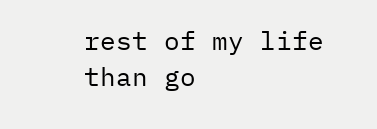rest of my life than go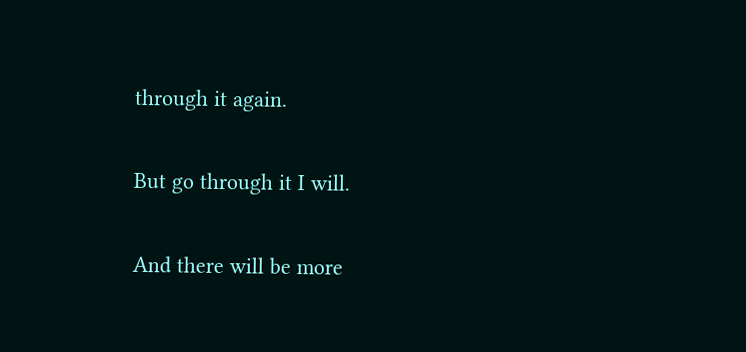through it again.

But go through it I will.

And there will be more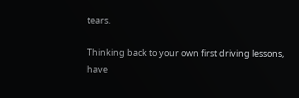tears.

Thinking back to your own first driving lessons, have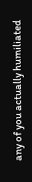any of you actually humiliated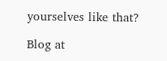yourselves like that?

Blog at